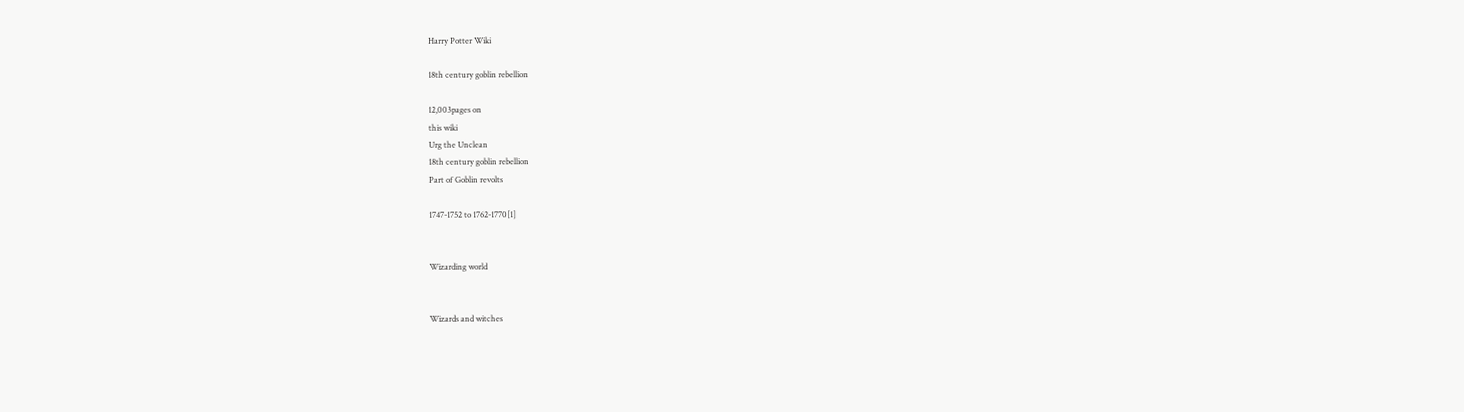Harry Potter Wiki

18th century goblin rebellion

12,003pages on
this wiki
Urg the Unclean
18th century goblin rebellion
Part of Goblin revolts

1747-1752 to 1762-1770[1]


Wizarding world


Wizards and witches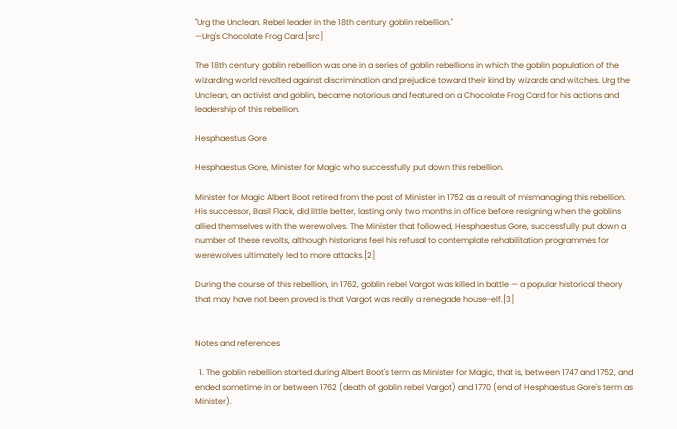"Urg the Unclean. Rebel leader in the 18th century goblin rebellion."
—Urg's Chocolate Frog Card.[src]

The 18th century goblin rebellion was one in a series of goblin rebellions in which the goblin population of the wizarding world revolted against discrimination and prejudice toward their kind by wizards and witches. Urg the Unclean, an activist and goblin, became notorious and featured on a Chocolate Frog Card for his actions and leadership of this rebellion.

Hesphaestus Gore

Hesphaestus Gore, Minister for Magic who successfully put down this rebellion.

Minister for Magic Albert Boot retired from the post of Minister in 1752 as a result of mismanaging this rebellion. His successor, Basil Flack, did little better, lasting only two months in office before resigning when the goblins allied themselves with the werewolves. The Minister that followed, Hesphaestus Gore, successfully put down a number of these revolts, although historians feel his refusal to contemplate rehabilitation programmes for werewolves ultimately led to more attacks.[2]

During the course of this rebellion, in 1762, goblin rebel Vargot was killed in battle — a popular historical theory that may have not been proved is that Vargot was really a renegade house-elf.[3]


Notes and references

  1. The goblin rebellion started during Albert Boot's term as Minister for Magic, that is, between 1747 and 1752, and ended sometime in or between 1762 (death of goblin rebel Vargot) and 1770 (end of Hesphaestus Gore's term as Minister).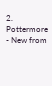2. Pottermore - New from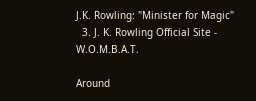J.K. Rowling: "Minister for Magic"
  3. J. K. Rowling Official Site - W.O.M.B.A.T.

Around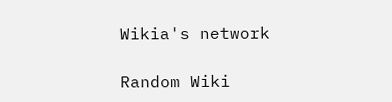Wikia's network

Random Wiki